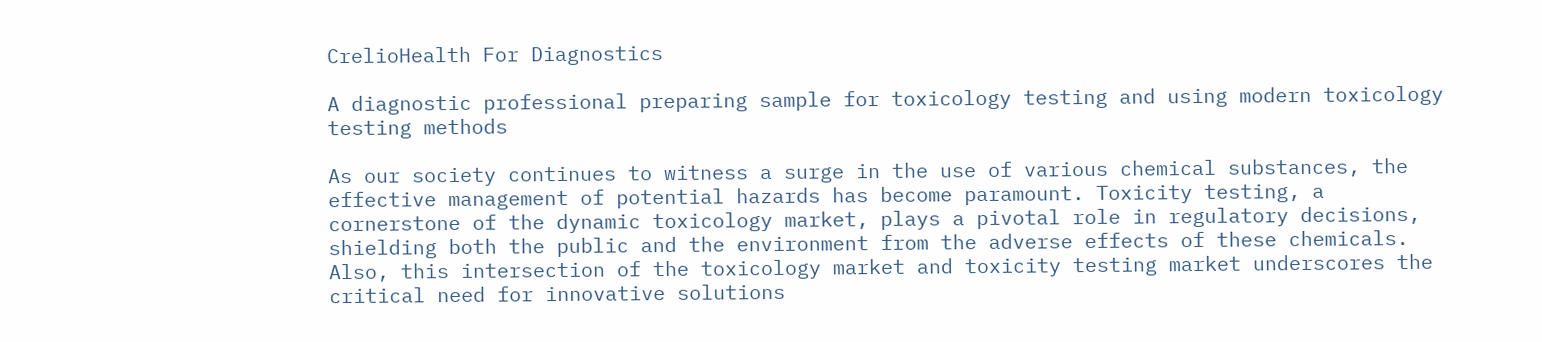CrelioHealth For Diagnostics

A diagnostic professional preparing sample for toxicology testing and using modern toxicology testing methods

As our society continues to witness a surge in the use of various chemical substances, the effective management of potential hazards has become paramount. Toxicity testing, a cornerstone of the dynamic toxicology market, plays a pivotal role in regulatory decisions, shielding both the public and the environment from the adverse effects of these chemicals. Also, this intersection of the toxicology market and toxicity testing market underscores the critical need for innovative solutions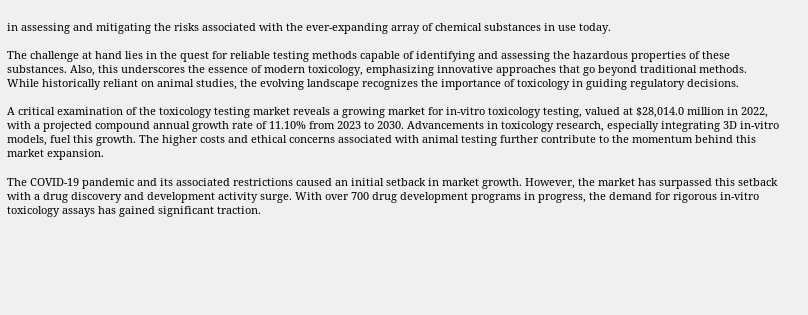in assessing and mitigating the risks associated with the ever-expanding array of chemical substances in use today.

The challenge at hand lies in the quest for reliable testing methods capable of identifying and assessing the hazardous properties of these substances. Also, this underscores the essence of modern toxicology, emphasizing innovative approaches that go beyond traditional methods. While historically reliant on animal studies, the evolving landscape recognizes the importance of toxicology in guiding regulatory decisions.

A critical examination of the toxicology testing market reveals a growing market for in-vitro toxicology testing, valued at $28,014.0 million in 2022, with a projected compound annual growth rate of 11.10% from 2023 to 2030. Advancements in toxicology research, especially integrating 3D in-vitro models, fuel this growth. The higher costs and ethical concerns associated with animal testing further contribute to the momentum behind this market expansion.

The COVID-19 pandemic and its associated restrictions caused an initial setback in market growth. However, the market has surpassed this setback with a drug discovery and development activity surge. With over 700 drug development programs in progress, the demand for rigorous in-vitro toxicology assays has gained significant traction.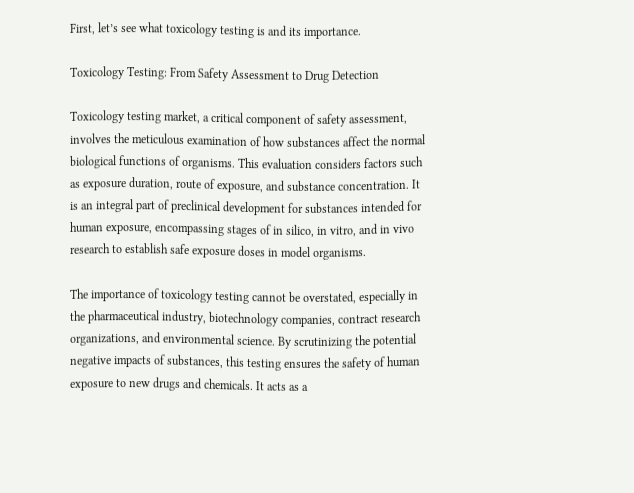First, let’s see what toxicology testing is and its importance.

Toxicology Testing: From Safety Assessment to Drug Detection

Toxicology testing market, a critical component of safety assessment, involves the meticulous examination of how substances affect the normal biological functions of organisms. This evaluation considers factors such as exposure duration, route of exposure, and substance concentration. It is an integral part of preclinical development for substances intended for human exposure, encompassing stages of in silico, in vitro, and in vivo research to establish safe exposure doses in model organisms.

The importance of toxicology testing cannot be overstated, especially in the pharmaceutical industry, biotechnology companies, contract research organizations, and environmental science. By scrutinizing the potential negative impacts of substances, this testing ensures the safety of human exposure to new drugs and chemicals. It acts as a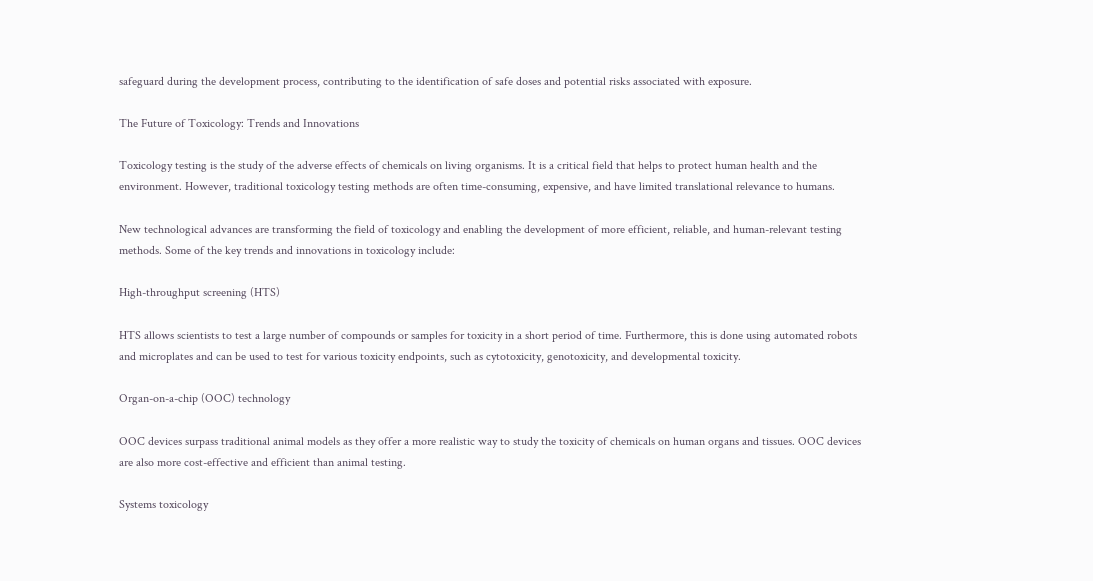safeguard during the development process, contributing to the identification of safe doses and potential risks associated with exposure.

The Future of Toxicology: Trends and Innovations

Toxicology testing is the study of the adverse effects of chemicals on living organisms. It is a critical field that helps to protect human health and the environment. However, traditional toxicology testing methods are often time-consuming, expensive, and have limited translational relevance to humans.

New technological advances are transforming the field of toxicology and enabling the development of more efficient, reliable, and human-relevant testing methods. Some of the key trends and innovations in toxicology include:

High-throughput screening (HTS)

HTS allows scientists to test a large number of compounds or samples for toxicity in a short period of time. Furthermore, this is done using automated robots and microplates and can be used to test for various toxicity endpoints, such as cytotoxicity, genotoxicity, and developmental toxicity.

Organ-on-a-chip (OOC) technology

OOC devices surpass traditional animal models as they offer a more realistic way to study the toxicity of chemicals on human organs and tissues. OOC devices are also more cost-effective and efficient than animal testing.

Systems toxicology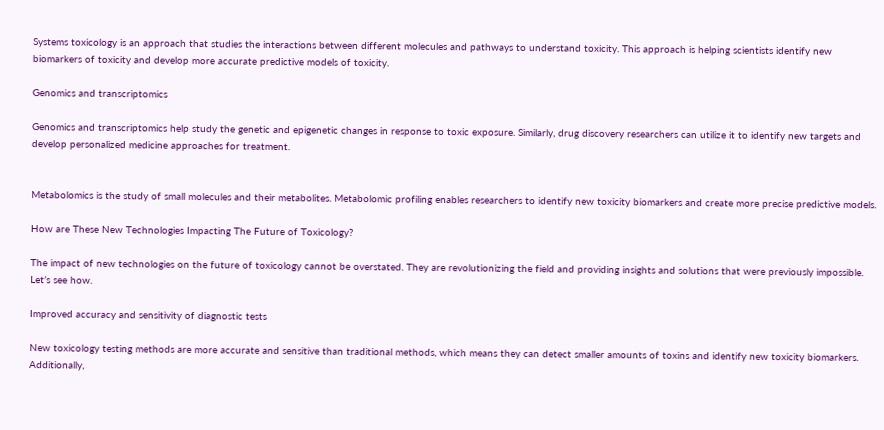Systems toxicology is an approach that studies the interactions between different molecules and pathways to understand toxicity. This approach is helping scientists identify new biomarkers of toxicity and develop more accurate predictive models of toxicity.

Genomics and transcriptomics

Genomics and transcriptomics help study the genetic and epigenetic changes in response to toxic exposure. Similarly, drug discovery researchers can utilize it to identify new targets and develop personalized medicine approaches for treatment.


Metabolomics is the study of small molecules and their metabolites. Metabolomic profiling enables researchers to identify new toxicity biomarkers and create more precise predictive models.

How are These New Technologies Impacting The Future of Toxicology?

The impact of new technologies on the future of toxicology cannot be overstated. They are revolutionizing the field and providing insights and solutions that were previously impossible. Let’s see how.

Improved accuracy and sensitivity of diagnostic tests

New toxicology testing methods are more accurate and sensitive than traditional methods, which means they can detect smaller amounts of toxins and identify new toxicity biomarkers. Additionally,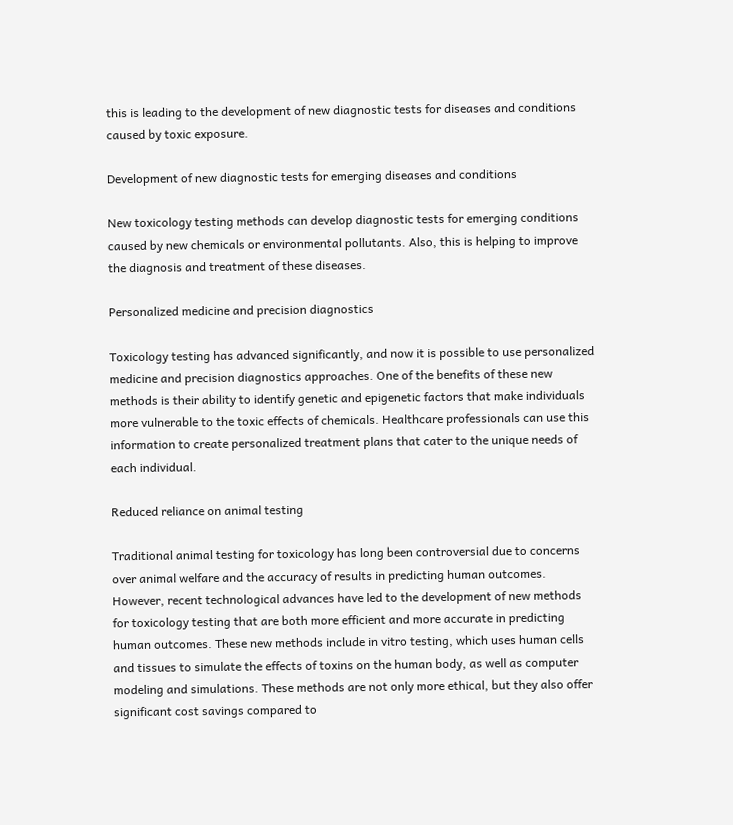this is leading to the development of new diagnostic tests for diseases and conditions caused by toxic exposure.

Development of new diagnostic tests for emerging diseases and conditions

New toxicology testing methods can develop diagnostic tests for emerging conditions caused by new chemicals or environmental pollutants. Also, this is helping to improve the diagnosis and treatment of these diseases.

Personalized medicine and precision diagnostics

Toxicology testing has advanced significantly, and now it is possible to use personalized medicine and precision diagnostics approaches. One of the benefits of these new methods is their ability to identify genetic and epigenetic factors that make individuals more vulnerable to the toxic effects of chemicals. Healthcare professionals can use this information to create personalized treatment plans that cater to the unique needs of each individual.

Reduced reliance on animal testing

Traditional animal testing for toxicology has long been controversial due to concerns over animal welfare and the accuracy of results in predicting human outcomes. However, recent technological advances have led to the development of new methods for toxicology testing that are both more efficient and more accurate in predicting human outcomes. These new methods include in vitro testing, which uses human cells and tissues to simulate the effects of toxins on the human body, as well as computer modeling and simulations. These methods are not only more ethical, but they also offer significant cost savings compared to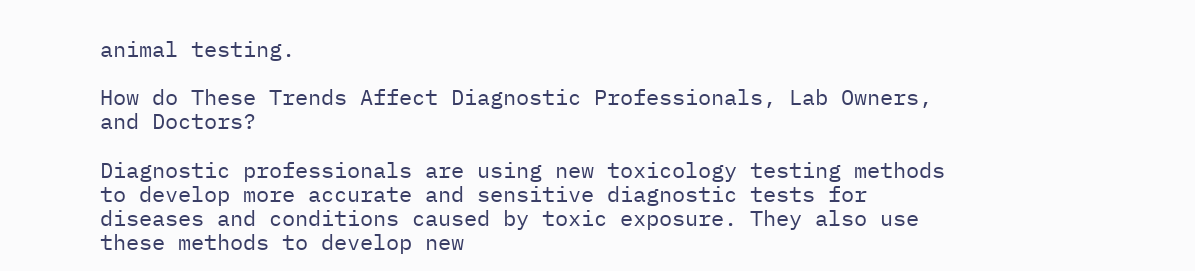animal testing.

How do These Trends Affect Diagnostic Professionals, Lab Owners, and Doctors?

Diagnostic professionals are using new toxicology testing methods to develop more accurate and sensitive diagnostic tests for diseases and conditions caused by toxic exposure. They also use these methods to develop new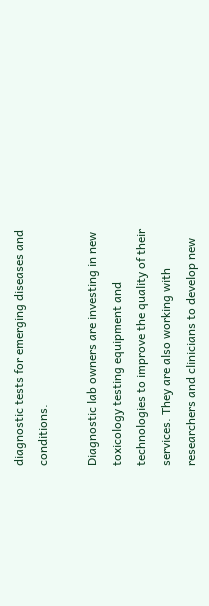diagnostic tests for emerging diseases and conditions.

Diagnostic lab owners are investing in new toxicology testing equipment and technologies to improve the quality of their services. They are also working with researchers and clinicians to develop new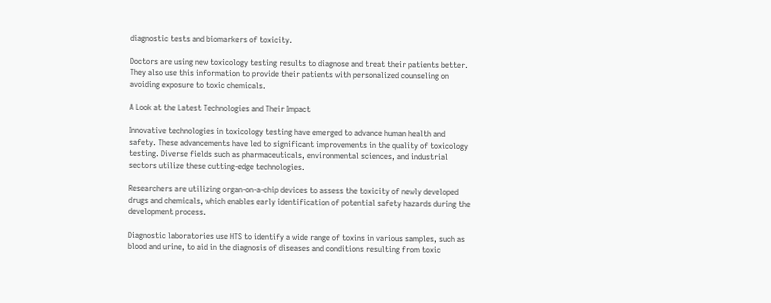diagnostic tests and biomarkers of toxicity.

Doctors are using new toxicology testing results to diagnose and treat their patients better. They also use this information to provide their patients with personalized counseling on avoiding exposure to toxic chemicals.

A Look at the Latest Technologies and Their Impact

Innovative technologies in toxicology testing have emerged to advance human health and safety. These advancements have led to significant improvements in the quality of toxicology testing. Diverse fields such as pharmaceuticals, environmental sciences, and industrial sectors utilize these cutting-edge technologies.

Researchers are utilizing organ-on-a-chip devices to assess the toxicity of newly developed drugs and chemicals, which enables early identification of potential safety hazards during the development process.

Diagnostic laboratories use HTS to identify a wide range of toxins in various samples, such as blood and urine, to aid in the diagnosis of diseases and conditions resulting from toxic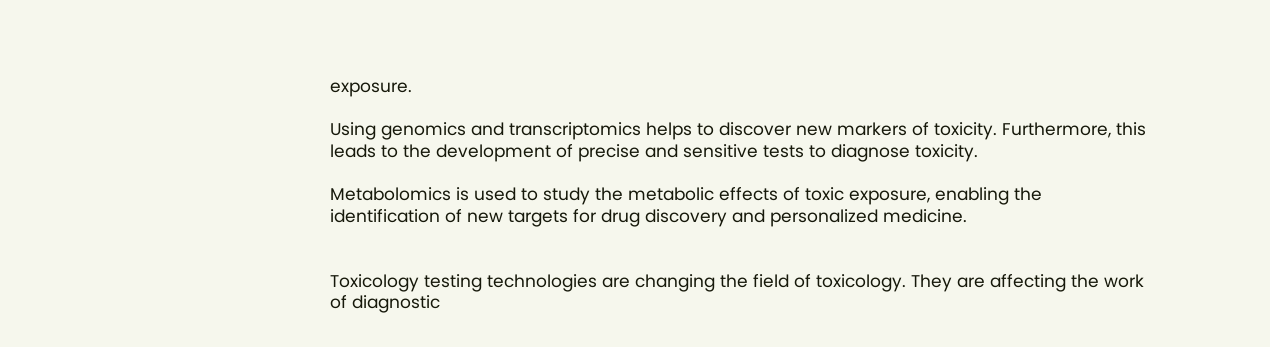exposure.

Using genomics and transcriptomics helps to discover new markers of toxicity. Furthermore, this leads to the development of precise and sensitive tests to diagnose toxicity.

Metabolomics is used to study the metabolic effects of toxic exposure, enabling the identification of new targets for drug discovery and personalized medicine.


Toxicology testing technologies are changing the field of toxicology. They are affecting the work of diagnostic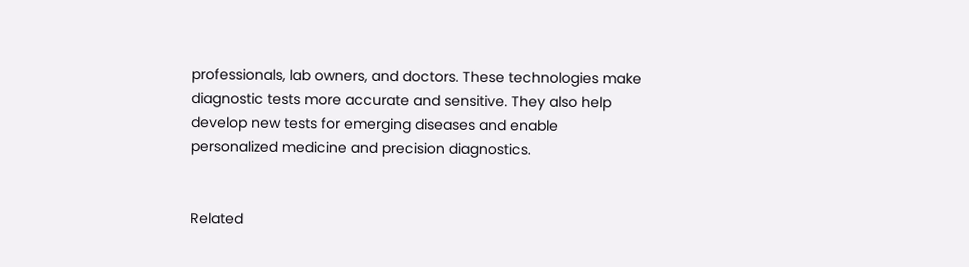professionals, lab owners, and doctors. These technologies make diagnostic tests more accurate and sensitive. They also help develop new tests for emerging diseases and enable personalized medicine and precision diagnostics.


Related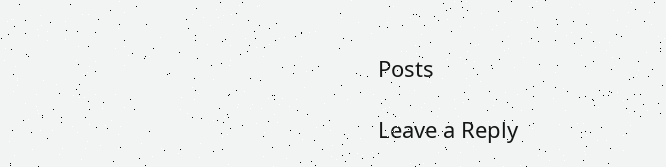Posts

Leave a Reply